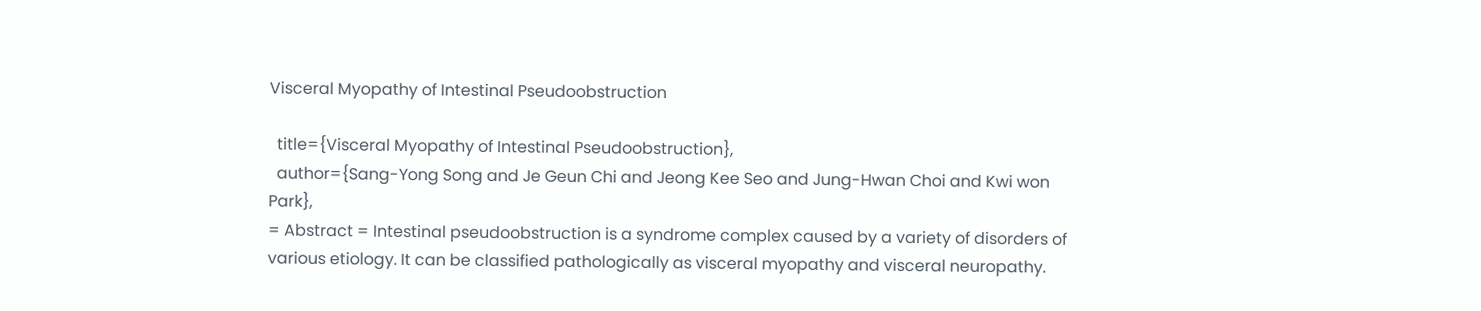Visceral Myopathy of Intestinal Pseudoobstruction

  title={Visceral Myopathy of Intestinal Pseudoobstruction},
  author={Sang-Yong Song and Je Geun Chi and Jeong Kee Seo and Jung-Hwan Choi and Kwi won Park},
= Abstract = Intestinal pseudoobstruction is a syndrome complex caused by a variety of disorders of various etiology. It can be classified pathologically as visceral myopathy and visceral neuropathy.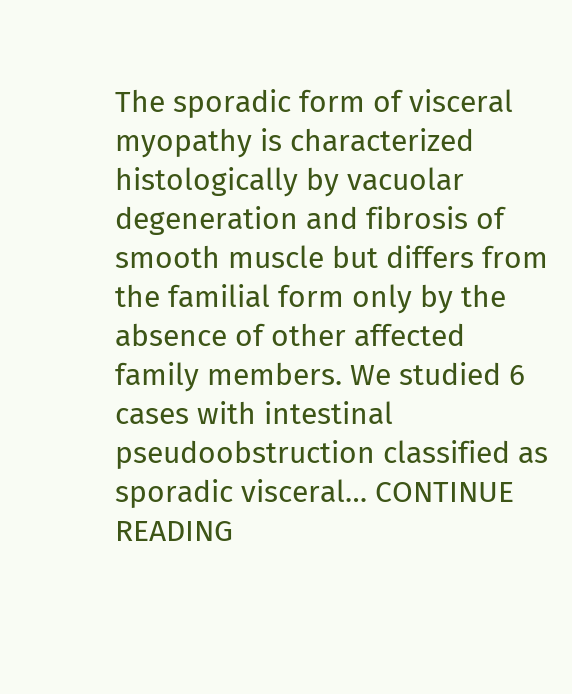The sporadic form of visceral myopathy is characterized histologically by vacuolar degeneration and fibrosis of smooth muscle but differs from the familial form only by the absence of other affected family members. We studied 6 cases with intestinal pseudoobstruction classified as sporadic visceral… CONTINUE READING